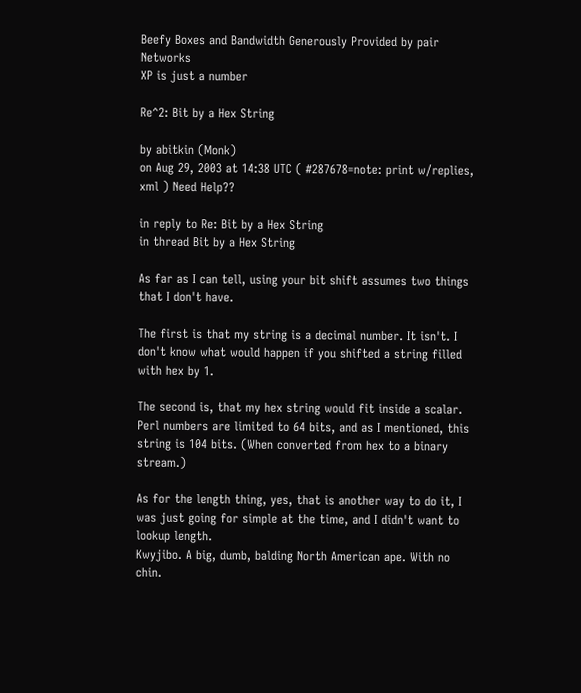Beefy Boxes and Bandwidth Generously Provided by pair Networks
XP is just a number

Re^2: Bit by a Hex String

by abitkin (Monk)
on Aug 29, 2003 at 14:38 UTC ( #287678=note: print w/replies, xml ) Need Help??

in reply to Re: Bit by a Hex String
in thread Bit by a Hex String

As far as I can tell, using your bit shift assumes two things that I don't have.

The first is that my string is a decimal number. It isn't. I don't know what would happen if you shifted a string filled with hex by 1.

The second is, that my hex string would fit inside a scalar. Perl numbers are limited to 64 bits, and as I mentioned, this string is 104 bits. (When converted from hex to a binary stream.)

As for the length thing, yes, that is another way to do it, I was just going for simple at the time, and I didn't want to lookup length.
Kwyjibo. A big, dumb, balding North American ape. With no chin.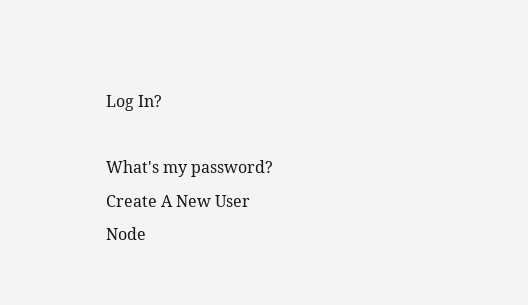Log In?

What's my password?
Create A New User
Node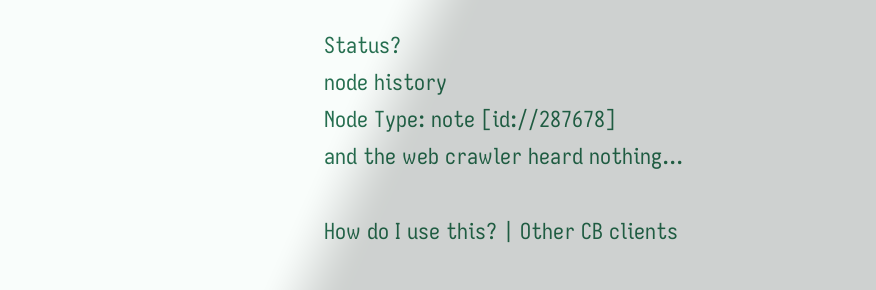Status?
node history
Node Type: note [id://287678]
and the web crawler heard nothing...

How do I use this? | Other CB clients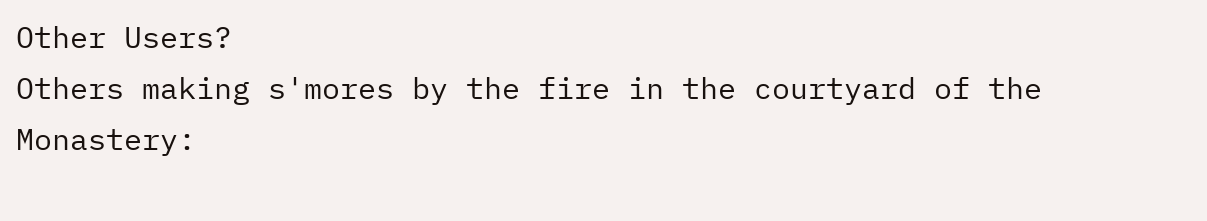Other Users?
Others making s'mores by the fire in the courtyard of the Monastery: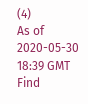(4)
As of 2020-05-30 18:39 GMT
Find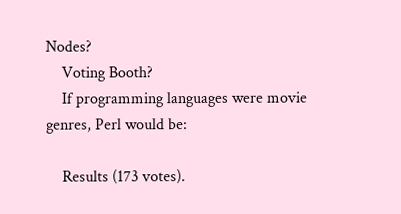Nodes?
    Voting Booth?
    If programming languages were movie genres, Perl would be:

    Results (173 votes).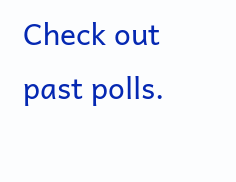Check out past polls.